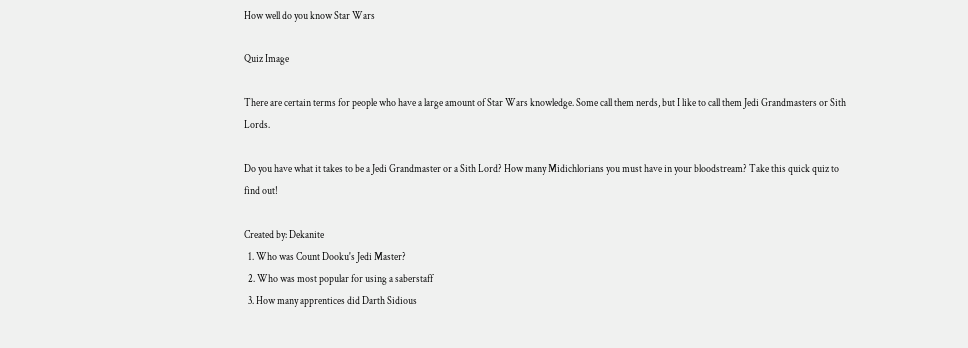How well do you know Star Wars

Quiz Image

There are certain terms for people who have a large amount of Star Wars knowledge. Some call them nerds, but I like to call them Jedi Grandmasters or Sith Lords.

Do you have what it takes to be a Jedi Grandmaster or a Sith Lord? How many Midichlorians you must have in your bloodstream? Take this quick quiz to find out!

Created by: Dekanite
  1. Who was Count Dooku's Jedi Master?
  2. Who was most popular for using a saberstaff
  3. How many apprentices did Darth Sidious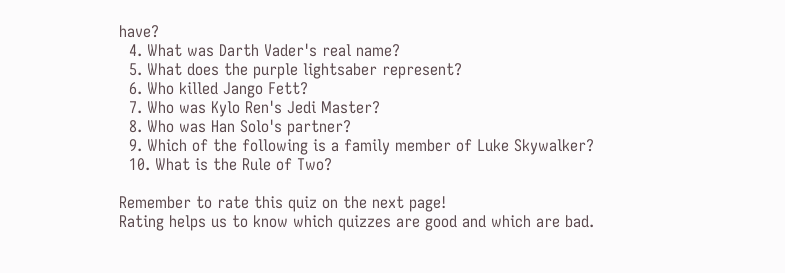have?
  4. What was Darth Vader's real name?
  5. What does the purple lightsaber represent?
  6. Who killed Jango Fett?
  7. Who was Kylo Ren's Jedi Master?
  8. Who was Han Solo's partner?
  9. Which of the following is a family member of Luke Skywalker?
  10. What is the Rule of Two?

Remember to rate this quiz on the next page!
Rating helps us to know which quizzes are good and which are bad.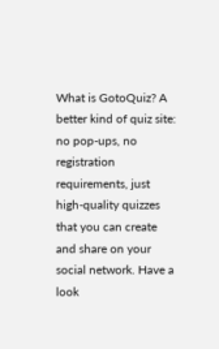What is GotoQuiz? A better kind of quiz site: no pop-ups, no registration requirements, just high-quality quizzes that you can create and share on your social network. Have a look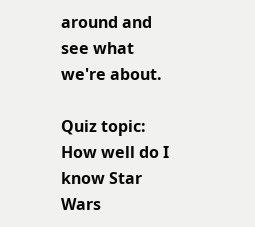around and see what we're about.

Quiz topic: How well do I know Star Wars